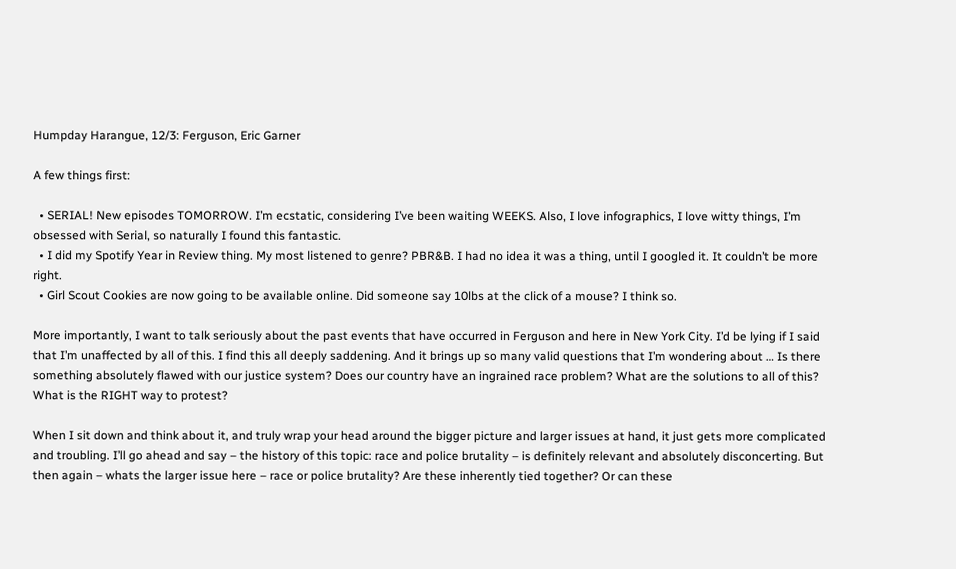Humpday Harangue, 12/3: Ferguson, Eric Garner

A few things first:

  • SERIAL! New episodes TOMORROW. I’m ecstatic, considering I’ve been waiting WEEKS. Also, I love infographics, I love witty things, I’m obsessed with Serial, so naturally I found this fantastic.
  • I did my Spotify Year in Review thing. My most listened to genre? PBR&B. I had no idea it was a thing, until I googled it. It couldn’t be more right.
  • Girl Scout Cookies are now going to be available online. Did someone say 10lbs at the click of a mouse? I think so.

More importantly, I want to talk seriously about the past events that have occurred in Ferguson and here in New York City. I’d be lying if I said that I’m unaffected by all of this. I find this all deeply saddening. And it brings up so many valid questions that I’m wondering about … Is there something absolutely flawed with our justice system? Does our country have an ingrained race problem? What are the solutions to all of this? What is the RIGHT way to protest?

When I sit down and think about it, and truly wrap your head around the bigger picture and larger issues at hand, it just gets more complicated and troubling. I’ll go ahead and say – the history of this topic: race and police brutality – is definitely relevant and absolutely disconcerting. But then again – whats the larger issue here – race or police brutality? Are these inherently tied together? Or can these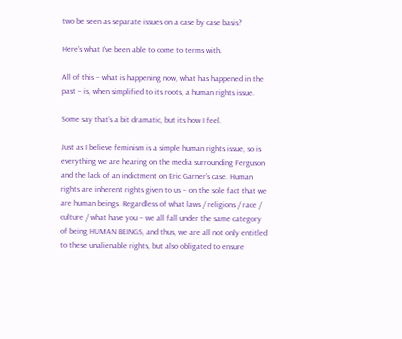two be seen as separate issues on a case by case basis?

Here’s what I’ve been able to come to terms with.

All of this – what is happening now, what has happened in the past – is, when simplified to its roots, a human rights issue.

Some say that’s a bit dramatic, but its how I feel.

Just as I believe feminism is a simple human rights issue, so is everything we are hearing on the media surrounding Ferguson and the lack of an indictment on Eric Garner’s case. Human rights are inherent rights given to us – on the sole fact that we are human beings. Regardless of what laws / religions / race / culture / what have you – we all fall under the same category of being HUMAN BEINGS, and thus, we are all not only entitled to these unalienable rights, but also obligated to ensure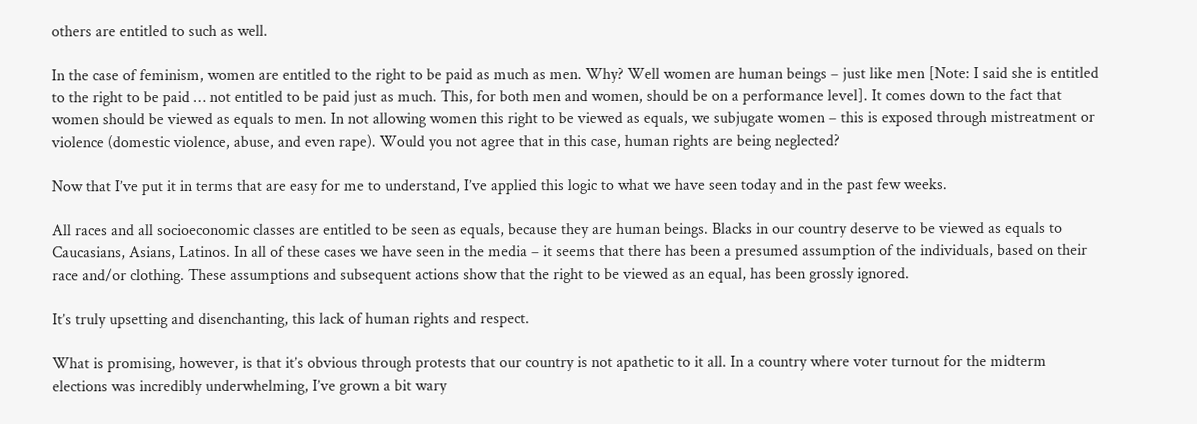others are entitled to such as well.

In the case of feminism, women are entitled to the right to be paid as much as men. Why? Well women are human beings – just like men [Note: I said she is entitled to the right to be paid … not entitled to be paid just as much. This, for both men and women, should be on a performance level]. It comes down to the fact that women should be viewed as equals to men. In not allowing women this right to be viewed as equals, we subjugate women – this is exposed through mistreatment or violence (domestic violence, abuse, and even rape). Would you not agree that in this case, human rights are being neglected?

Now that I’ve put it in terms that are easy for me to understand, I’ve applied this logic to what we have seen today and in the past few weeks.

All races and all socioeconomic classes are entitled to be seen as equals, because they are human beings. Blacks in our country deserve to be viewed as equals to Caucasians, Asians, Latinos. In all of these cases we have seen in the media – it seems that there has been a presumed assumption of the individuals, based on their race and/or clothing. These assumptions and subsequent actions show that the right to be viewed as an equal, has been grossly ignored.

It’s truly upsetting and disenchanting, this lack of human rights and respect.

What is promising, however, is that it’s obvious through protests that our country is not apathetic to it all. In a country where voter turnout for the midterm elections was incredibly underwhelming, I’ve grown a bit wary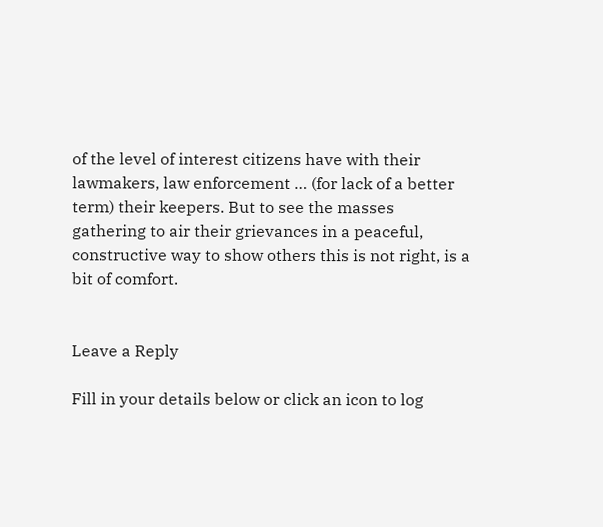of the level of interest citizens have with their lawmakers, law enforcement … (for lack of a better term) their keepers. But to see the masses gathering to air their grievances in a peaceful, constructive way to show others this is not right, is a bit of comfort.


Leave a Reply

Fill in your details below or click an icon to log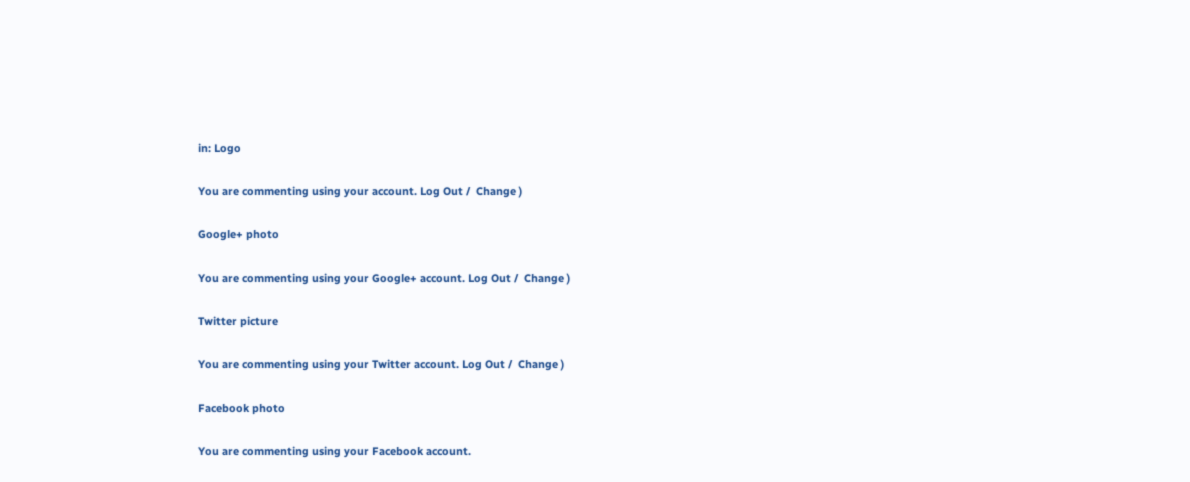in: Logo

You are commenting using your account. Log Out /  Change )

Google+ photo

You are commenting using your Google+ account. Log Out /  Change )

Twitter picture

You are commenting using your Twitter account. Log Out /  Change )

Facebook photo

You are commenting using your Facebook account.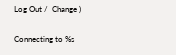Log Out /  Change )

Connecting to %s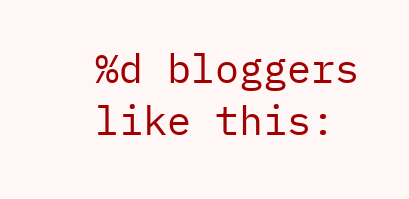%d bloggers like this: